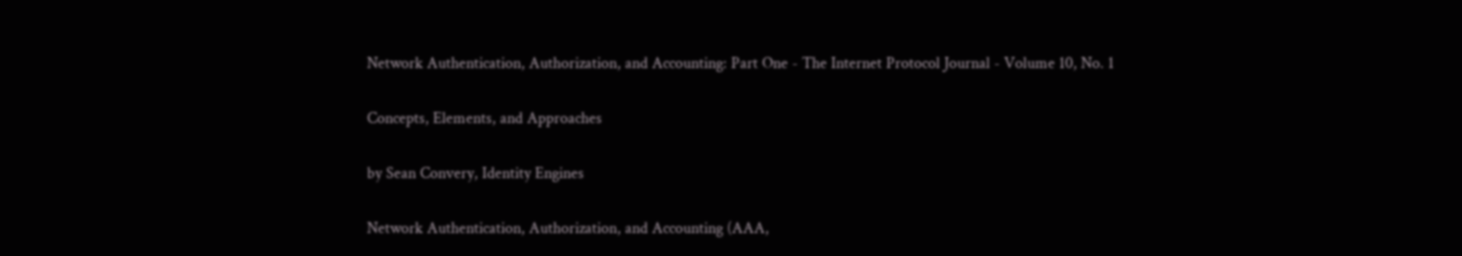Network Authentication, Authorization, and Accounting: Part One - The Internet Protocol Journal - Volume 10, No. 1

Concepts, Elements, and Approaches

by Sean Convery, Identity Engines

Network Authentication, Authorization, and Accounting (AAA,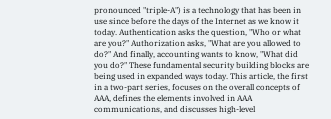pronounced "triple-A") is a technology that has been in use since before the days of the Internet as we know it today. Authentication asks the question, "Who or what are you?" Authorization asks, "What are you allowed to do?" And finally, accounting wants to know, "What did you do?" These fundamental security building blocks are being used in expanded ways today. This article, the first in a two-part series, focuses on the overall concepts of AAA, defines the elements involved in AAA communications, and discusses high-level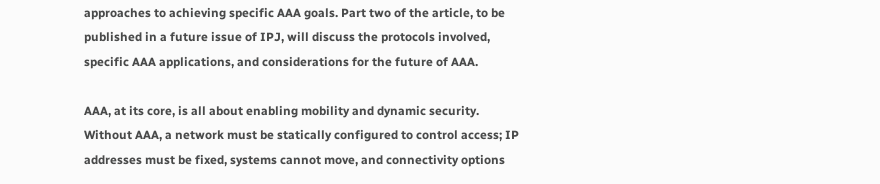approaches to achieving specific AAA goals. Part two of the article, to be published in a future issue of IPJ, will discuss the protocols involved, specific AAA applications, and considerations for the future of AAA.

AAA, at its core, is all about enabling mobility and dynamic security. Without AAA, a network must be statically configured to control access; IP addresses must be fixed, systems cannot move, and connectivity options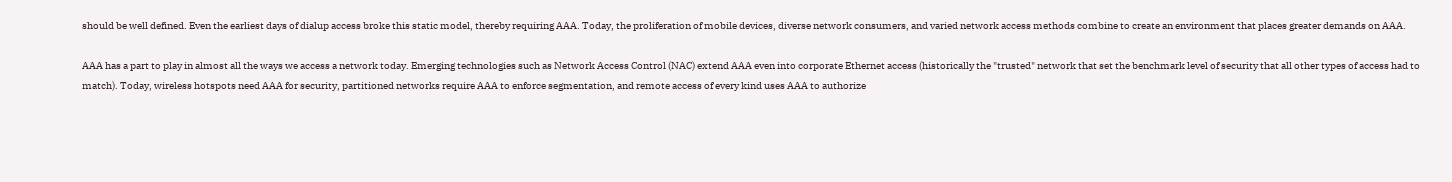should be well defined. Even the earliest days of dialup access broke this static model, thereby requiring AAA. Today, the proliferation of mobile devices, diverse network consumers, and varied network access methods combine to create an environment that places greater demands on AAA.

AAA has a part to play in almost all the ways we access a network today. Emerging technologies such as Network Access Control (NAC) extend AAA even into corporate Ethernet access (historically the "trusted" network that set the benchmark level of security that all other types of access had to match). Today, wireless hotspots need AAA for security, partitioned networks require AAA to enforce segmentation, and remote access of every kind uses AAA to authorize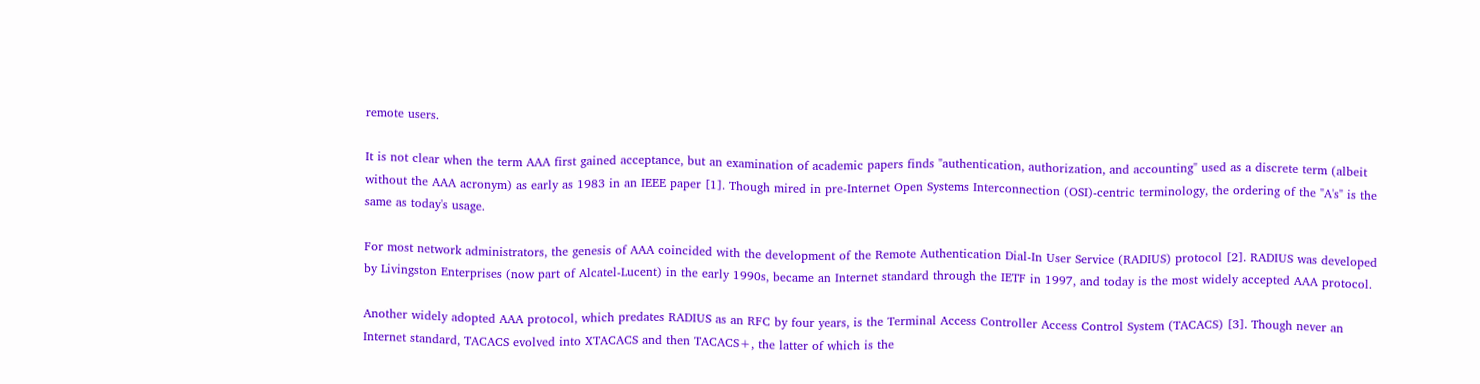remote users.

It is not clear when the term AAA first gained acceptance, but an examination of academic papers finds "authentication, authorization, and accounting" used as a discrete term (albeit without the AAA acronym) as early as 1983 in an IEEE paper [1]. Though mired in pre-Internet Open Systems Interconnection (OSI)-centric terminology, the ordering of the "A's" is the same as today's usage.

For most network administrators, the genesis of AAA coincided with the development of the Remote Authentication Dial-In User Service (RADIUS) protocol [2]. RADIUS was developed by Livingston Enterprises (now part of Alcatel-Lucent) in the early 1990s, became an Internet standard through the IETF in 1997, and today is the most widely accepted AAA protocol.

Another widely adopted AAA protocol, which predates RADIUS as an RFC by four years, is the Terminal Access Controller Access Control System (TACACS) [3]. Though never an Internet standard, TACACS evolved into XTACACS and then TACACS+, the latter of which is the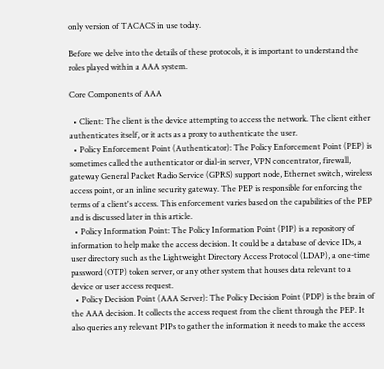only version of TACACS in use today.

Before we delve into the details of these protocols, it is important to understand the roles played within a AAA system.

Core Components of AAA

  • Client: The client is the device attempting to access the network. The client either authenticates itself, or it acts as a proxy to authenticate the user.
  • Policy Enforcement Point (Authenticator): The Policy Enforcement Point (PEP) is sometimes called the authenticator or dial-in server, VPN concentrator, firewall, gateway General Packet Radio Service (GPRS) support node, Ethernet switch, wireless access point, or an inline security gateway. The PEP is responsible for enforcing the terms of a client's access. This enforcement varies based on the capabilities of the PEP and is discussed later in this article.
  • Policy Information Point: The Policy Information Point (PIP) is a repository of information to help make the access decision. It could be a database of device IDs, a user directory such as the Lightweight Directory Access Protocol (LDAP), a one-time password (OTP) token server, or any other system that houses data relevant to a device or user access request.
  • Policy Decision Point (AAA Server): The Policy Decision Point (PDP) is the brain of the AAA decision. It collects the access request from the client through the PEP. It also queries any relevant PIPs to gather the information it needs to make the access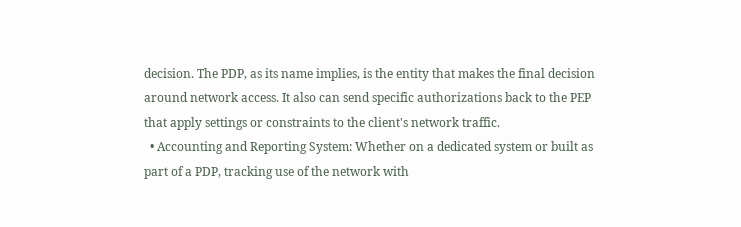decision. The PDP, as its name implies, is the entity that makes the final decision around network access. It also can send specific authorizations back to the PEP that apply settings or constraints to the client's network traffic.
  • Accounting and Reporting System: Whether on a dedicated system or built as part of a PDP, tracking use of the network with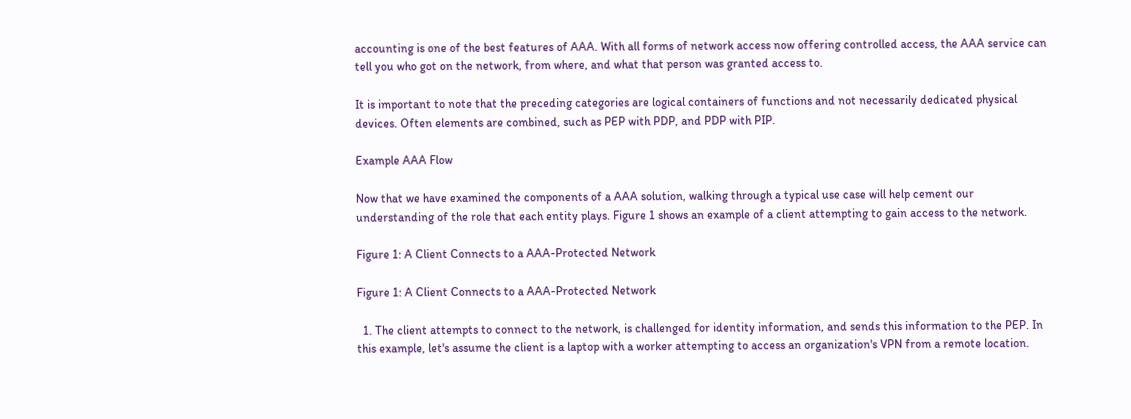accounting is one of the best features of AAA. With all forms of network access now offering controlled access, the AAA service can tell you who got on the network, from where, and what that person was granted access to.

It is important to note that the preceding categories are logical containers of functions and not necessarily dedicated physical devices. Often elements are combined, such as PEP with PDP, and PDP with PIP.

Example AAA Flow

Now that we have examined the components of a AAA solution, walking through a typical use case will help cement our understanding of the role that each entity plays. Figure 1 shows an example of a client attempting to gain access to the network.

Figure 1: A Client Connects to a AAA-Protected Network

Figure 1: A Client Connects to a AAA-Protected Network

  1. The client attempts to connect to the network, is challenged for identity information, and sends this information to the PEP. In this example, let's assume the client is a laptop with a worker attempting to access an organization's VPN from a remote location.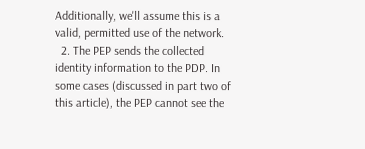Additionally, we'll assume this is a valid, permitted use of the network.
  2. The PEP sends the collected identity information to the PDP. In some cases (discussed in part two of this article), the PEP cannot see the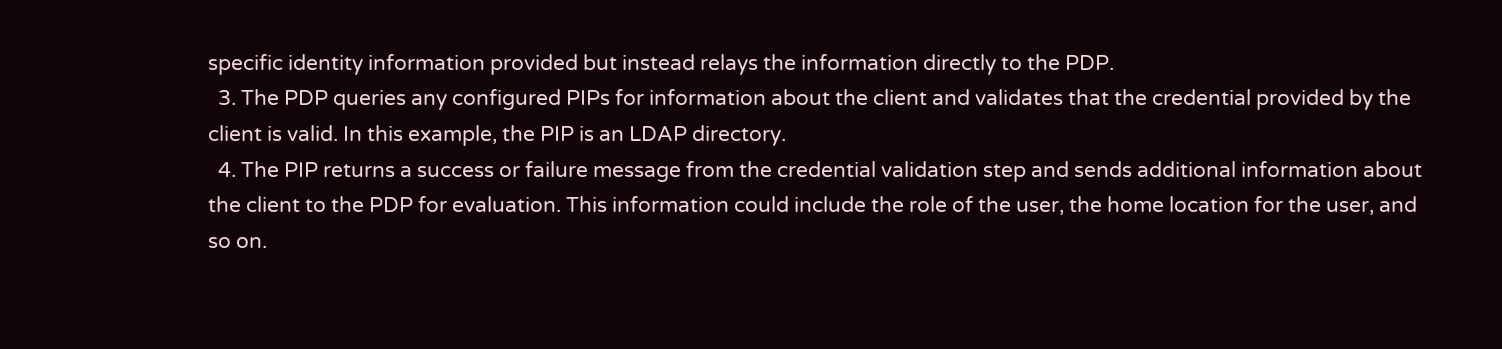specific identity information provided but instead relays the information directly to the PDP.
  3. The PDP queries any configured PIPs for information about the client and validates that the credential provided by the client is valid. In this example, the PIP is an LDAP directory.
  4. The PIP returns a success or failure message from the credential validation step and sends additional information about the client to the PDP for evaluation. This information could include the role of the user, the home location for the user, and so on.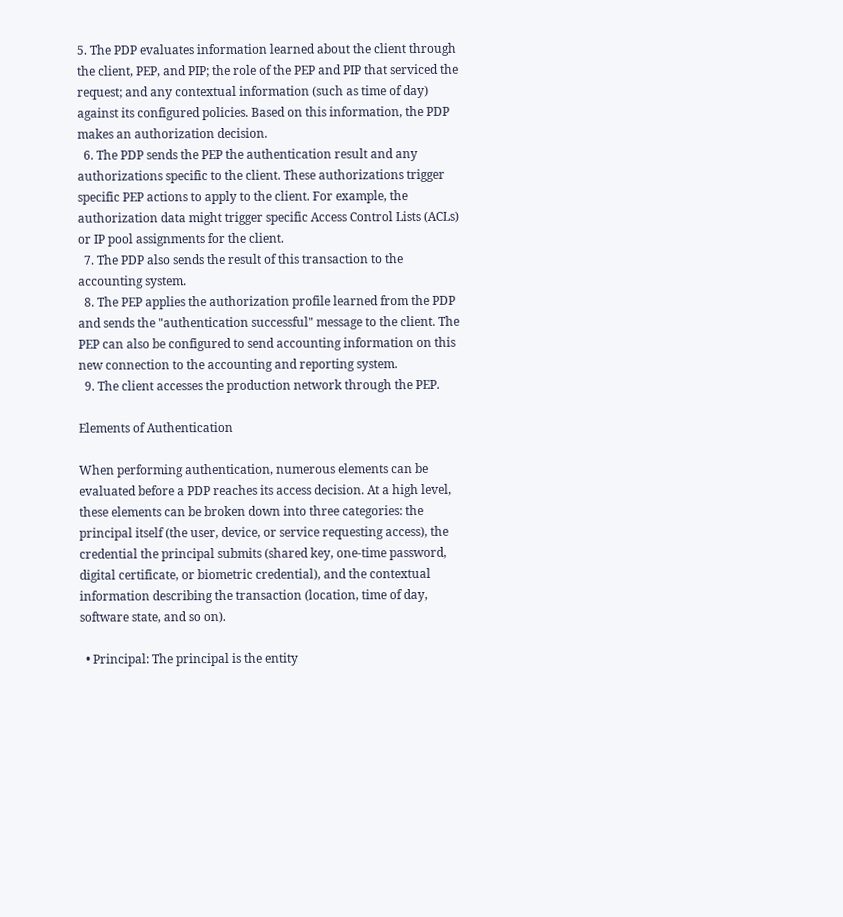5. The PDP evaluates information learned about the client through the client, PEP, and PIP; the role of the PEP and PIP that serviced the request; and any contextual information (such as time of day) against its configured policies. Based on this information, the PDP makes an authorization decision.
  6. The PDP sends the PEP the authentication result and any authorizations specific to the client. These authorizations trigger specific PEP actions to apply to the client. For example, the authorization data might trigger specific Access Control Lists (ACLs) or IP pool assignments for the client.
  7. The PDP also sends the result of this transaction to the accounting system.
  8. The PEP applies the authorization profile learned from the PDP and sends the "authentication successful" message to the client. The PEP can also be configured to send accounting information on this new connection to the accounting and reporting system.
  9. The client accesses the production network through the PEP.

Elements of Authentication

When performing authentication, numerous elements can be evaluated before a PDP reaches its access decision. At a high level, these elements can be broken down into three categories: the principal itself (the user, device, or service requesting access), the credential the principal submits (shared key, one-time password, digital certificate, or biometric credential), and the contextual information describing the transaction (location, time of day, software state, and so on).

  • Principal: The principal is the entity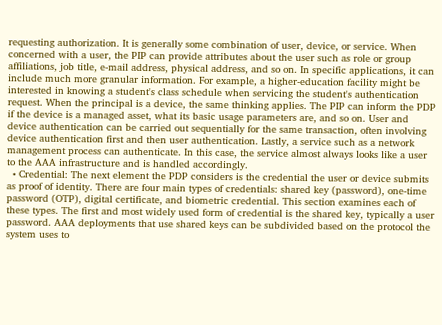requesting authorization. It is generally some combination of user, device, or service. When concerned with a user, the PIP can provide attributes about the user such as role or group affiliations, job title, e-mail address, physical address, and so on. In specific applications, it can include much more granular information. For example, a higher-education facility might be interested in knowing a student's class schedule when servicing the student's authentication request. When the principal is a device, the same thinking applies. The PIP can inform the PDP if the device is a managed asset, what its basic usage parameters are, and so on. User and device authentication can be carried out sequentially for the same transaction, often involving device authentication first and then user authentication. Lastly, a service such as a network management process can authenticate. In this case, the service almost always looks like a user to the AAA infrastructure and is handled accordingly.
  • Credential: The next element the PDP considers is the credential the user or device submits as proof of identity. There are four main types of credentials: shared key (password), one-time password (OTP), digital certificate, and biometric credential. This section examines each of these types. The first and most widely used form of credential is the shared key, typically a user password. AAA deployments that use shared keys can be subdivided based on the protocol the system uses to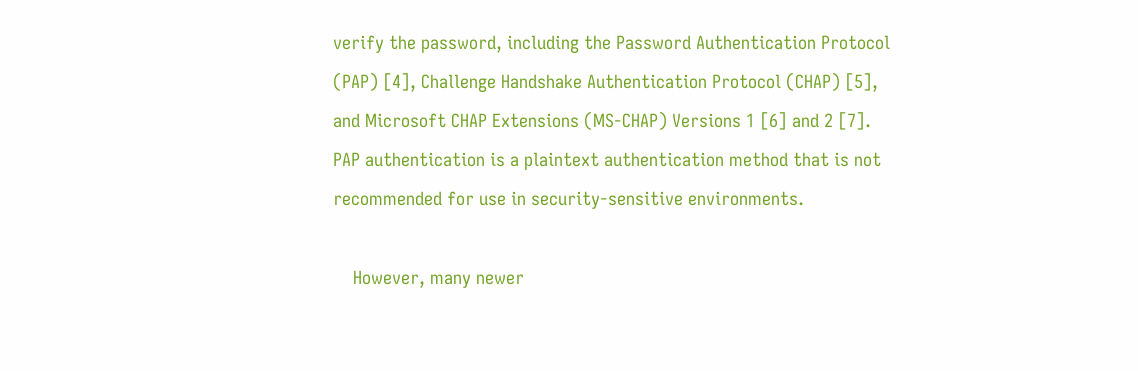verify the password, including the Password Authentication Protocol (PAP) [4], Challenge Handshake Authentication Protocol (CHAP) [5], and Microsoft CHAP Extensions (MS-CHAP) Versions 1 [6] and 2 [7]. PAP authentication is a plaintext authentication method that is not recommended for use in security-sensitive environments.

    However, many newer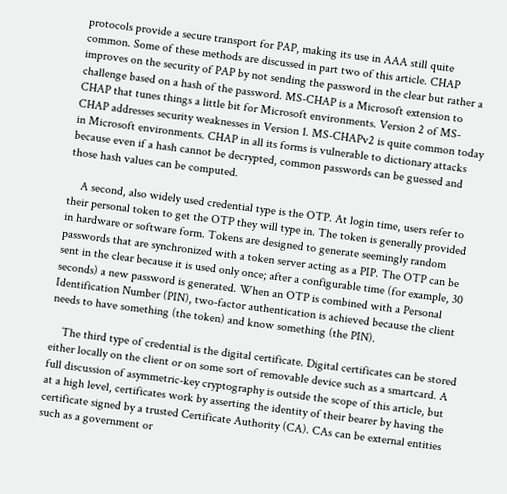protocols provide a secure transport for PAP, making its use in AAA still quite common. Some of these methods are discussed in part two of this article. CHAP improves on the security of PAP by not sending the password in the clear but rather a challenge based on a hash of the password. MS-CHAP is a Microsoft extension to CHAP that tunes things a little bit for Microsoft environments. Version 2 of MS-CHAP addresses security weaknesses in Version 1. MS-CHAPv2 is quite common today in Microsoft environments. CHAP in all its forms is vulnerable to dictionary attacks because even if a hash cannot be decrypted, common passwords can be guessed and those hash values can be computed.

    A second, also widely used credential type is the OTP. At login time, users refer to their personal token to get the OTP they will type in. The token is generally provided in hardware or software form. Tokens are designed to generate seemingly random passwords that are synchronized with a token server acting as a PIP. The OTP can be sent in the clear because it is used only once; after a configurable time (for example, 30 seconds) a new password is generated. When an OTP is combined with a Personal Identification Number (PIN), two-factor authentication is achieved because the client needs to have something (the token) and know something (the PIN).

    The third type of credential is the digital certificate. Digital certificates can be stored either locally on the client or on some sort of removable device such as a smartcard. A full discussion of asymmetric-key cryptography is outside the scope of this article, but at a high level, certificates work by asserting the identity of their bearer by having the certificate signed by a trusted Certificate Authority (CA). CAs can be external entities such as a government or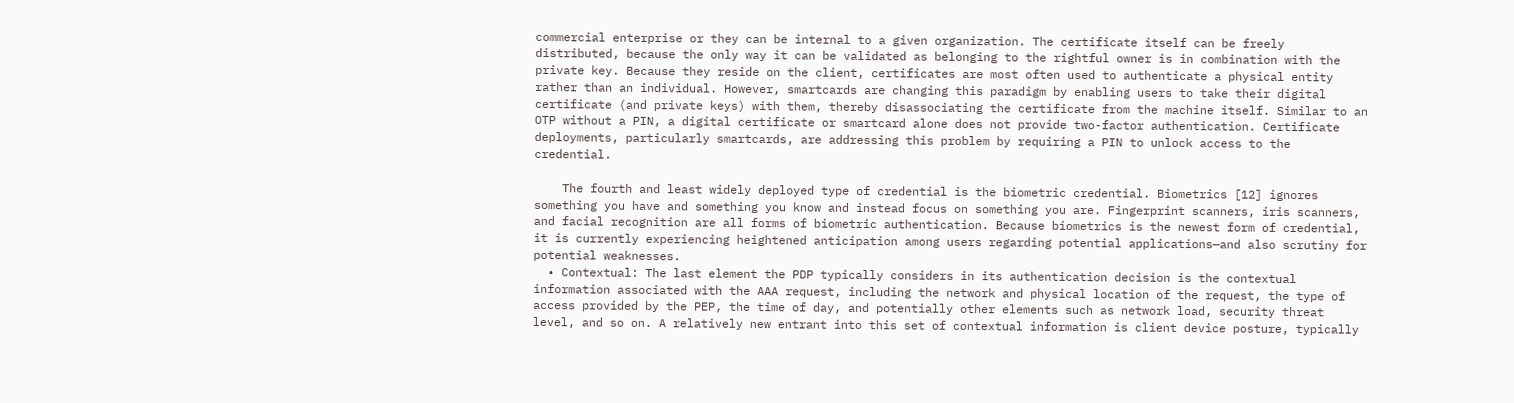commercial enterprise or they can be internal to a given organization. The certificate itself can be freely distributed, because the only way it can be validated as belonging to the rightful owner is in combination with the private key. Because they reside on the client, certificates are most often used to authenticate a physical entity rather than an individual. However, smartcards are changing this paradigm by enabling users to take their digital certificate (and private keys) with them, thereby disassociating the certificate from the machine itself. Similar to an OTP without a PIN, a digital certificate or smartcard alone does not provide two-factor authentication. Certificate deployments, particularly smartcards, are addressing this problem by requiring a PIN to unlock access to the credential.

    The fourth and least widely deployed type of credential is the biometric credential. Biometrics [12] ignores something you have and something you know and instead focus on something you are. Fingerprint scanners, iris scanners, and facial recognition are all forms of biometric authentication. Because biometrics is the newest form of credential, it is currently experiencing heightened anticipation among users regarding potential applications—and also scrutiny for potential weaknesses.
  • Contextual: The last element the PDP typically considers in its authentication decision is the contextual information associated with the AAA request, including the network and physical location of the request, the type of access provided by the PEP, the time of day, and potentially other elements such as network load, security threat level, and so on. A relatively new entrant into this set of contextual information is client device posture, typically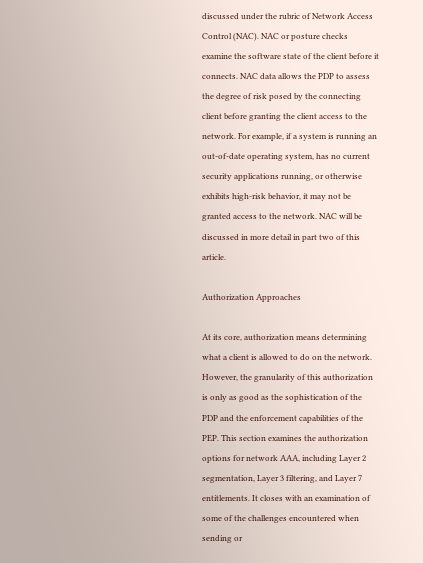discussed under the rubric of Network Access Control (NAC). NAC or posture checks examine the software state of the client before it connects. NAC data allows the PDP to assess the degree of risk posed by the connecting client before granting the client access to the network. For example, if a system is running an out-of-date operating system, has no current security applications running, or otherwise exhibits high-risk behavior, it may not be granted access to the network. NAC will be discussed in more detail in part two of this article.

Authorization Approaches

At its core, authorization means determining what a client is allowed to do on the network. However, the granularity of this authorization is only as good as the sophistication of the PDP and the enforcement capabilities of the PEP. This section examines the authorization options for network AAA, including Layer 2 segmentation, Layer 3 filtering, and Layer 7 entitlements. It closes with an examination of some of the challenges encountered when sending or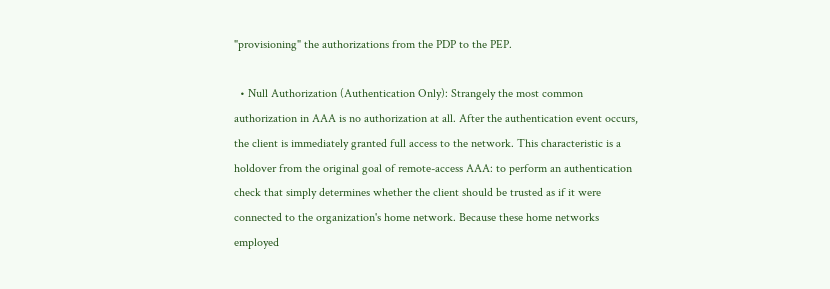"provisioning" the authorizations from the PDP to the PEP.

  • Null Authorization (Authentication Only): Strangely the most common authorization in AAA is no authorization at all. After the authentication event occurs, the client is immediately granted full access to the network. This characteristic is a holdover from the original goal of remote-access AAA: to perform an authentication check that simply determines whether the client should be trusted as if it were connected to the organization's home network. Because these home networks employed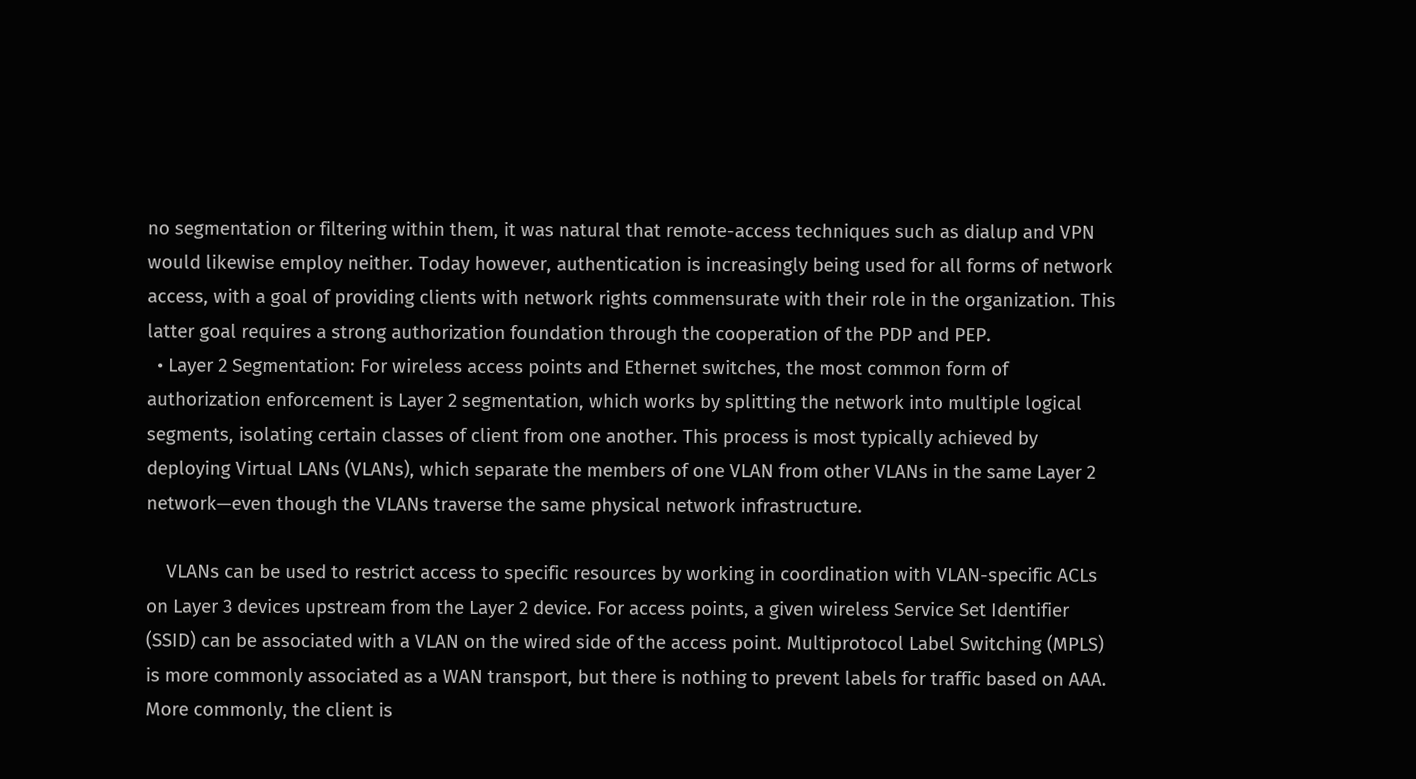no segmentation or filtering within them, it was natural that remote-access techniques such as dialup and VPN would likewise employ neither. Today however, authentication is increasingly being used for all forms of network access, with a goal of providing clients with network rights commensurate with their role in the organization. This latter goal requires a strong authorization foundation through the cooperation of the PDP and PEP.
  • Layer 2 Segmentation: For wireless access points and Ethernet switches, the most common form of authorization enforcement is Layer 2 segmentation, which works by splitting the network into multiple logical segments, isolating certain classes of client from one another. This process is most typically achieved by deploying Virtual LANs (VLANs), which separate the members of one VLAN from other VLANs in the same Layer 2 network—even though the VLANs traverse the same physical network infrastructure.

    VLANs can be used to restrict access to specific resources by working in coordination with VLAN-specific ACLs on Layer 3 devices upstream from the Layer 2 device. For access points, a given wireless Service Set Identifier (SSID) can be associated with a VLAN on the wired side of the access point. Multiprotocol Label Switching (MPLS) is more commonly associated as a WAN transport, but there is nothing to prevent labels for traffic based on AAA. More commonly, the client is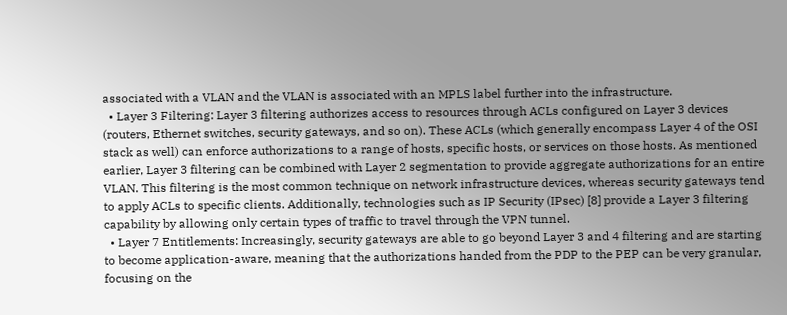associated with a VLAN and the VLAN is associated with an MPLS label further into the infrastructure.
  • Layer 3 Filtering: Layer 3 filtering authorizes access to resources through ACLs configured on Layer 3 devices (routers, Ethernet switches, security gateways, and so on). These ACLs (which generally encompass Layer 4 of the OSI stack as well) can enforce authorizations to a range of hosts, specific hosts, or services on those hosts. As mentioned earlier, Layer 3 filtering can be combined with Layer 2 segmentation to provide aggregate authorizations for an entire VLAN. This filtering is the most common technique on network infrastructure devices, whereas security gateways tend to apply ACLs to specific clients. Additionally, technologies such as IP Security (IPsec) [8] provide a Layer 3 filtering capability by allowing only certain types of traffic to travel through the VPN tunnel.
  • Layer 7 Entitlements: Increasingly, security gateways are able to go beyond Layer 3 and 4 filtering and are starting to become application-aware, meaning that the authorizations handed from the PDP to the PEP can be very granular, focusing on the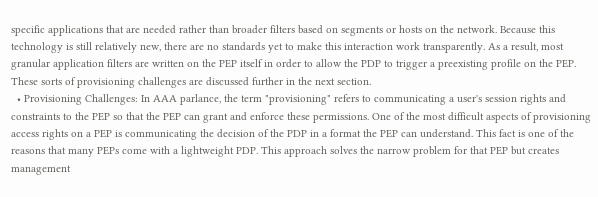specific applications that are needed rather than broader filters based on segments or hosts on the network. Because this technology is still relatively new, there are no standards yet to make this interaction work transparently. As a result, most granular application filters are written on the PEP itself in order to allow the PDP to trigger a preexisting profile on the PEP. These sorts of provisioning challenges are discussed further in the next section.
  • Provisioning Challenges: In AAA parlance, the term "provisioning" refers to communicating a user's session rights and constraints to the PEP so that the PEP can grant and enforce these permissions. One of the most difficult aspects of provisioning access rights on a PEP is communicating the decision of the PDP in a format the PEP can understand. This fact is one of the reasons that many PEPs come with a lightweight PDP. This approach solves the narrow problem for that PEP but creates management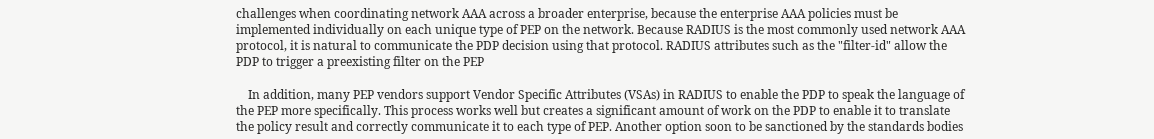challenges when coordinating network AAA across a broader enterprise, because the enterprise AAA policies must be implemented individually on each unique type of PEP on the network. Because RADIUS is the most commonly used network AAA protocol, it is natural to communicate the PDP decision using that protocol. RADIUS attributes such as the "filter-id" allow the PDP to trigger a preexisting filter on the PEP

    In addition, many PEP vendors support Vendor Specific Attributes (VSAs) in RADIUS to enable the PDP to speak the language of the PEP more specifically. This process works well but creates a significant amount of work on the PDP to enable it to translate the policy result and correctly communicate it to each type of PEP. Another option soon to be sanctioned by the standards bodies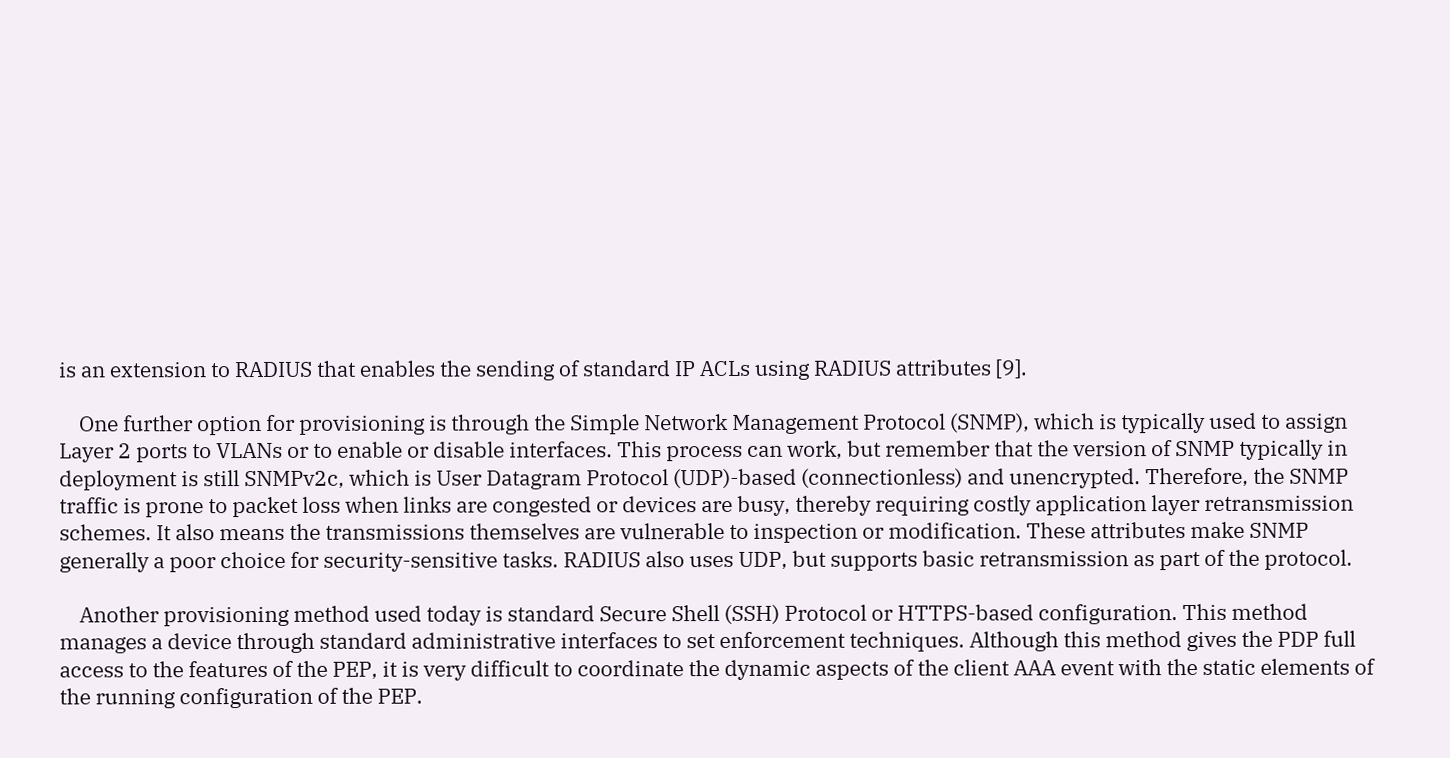is an extension to RADIUS that enables the sending of standard IP ACLs using RADIUS attributes [9].

    One further option for provisioning is through the Simple Network Management Protocol (SNMP), which is typically used to assign Layer 2 ports to VLANs or to enable or disable interfaces. This process can work, but remember that the version of SNMP typically in deployment is still SNMPv2c, which is User Datagram Protocol (UDP)-based (connectionless) and unencrypted. Therefore, the SNMP traffic is prone to packet loss when links are congested or devices are busy, thereby requiring costly application layer retransmission schemes. It also means the transmissions themselves are vulnerable to inspection or modification. These attributes make SNMP generally a poor choice for security-sensitive tasks. RADIUS also uses UDP, but supports basic retransmission as part of the protocol.

    Another provisioning method used today is standard Secure Shell (SSH) Protocol or HTTPS-based configuration. This method manages a device through standard administrative interfaces to set enforcement techniques. Although this method gives the PDP full access to the features of the PEP, it is very difficult to coordinate the dynamic aspects of the client AAA event with the static elements of the running configuration of the PEP.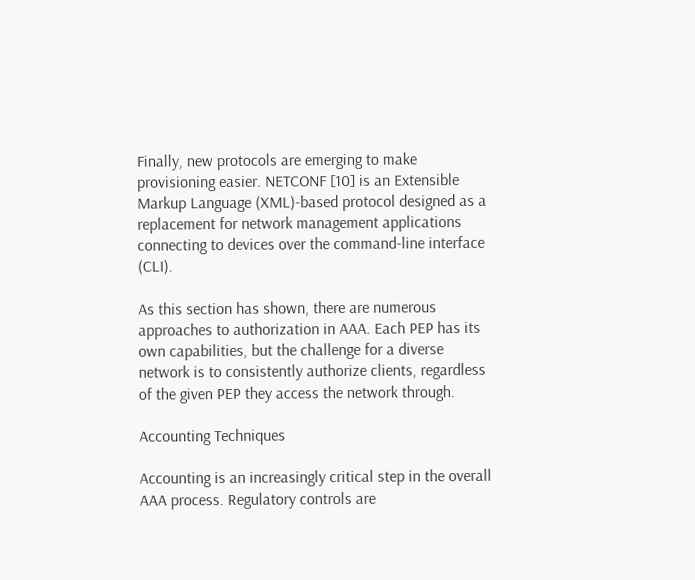Finally, new protocols are emerging to make provisioning easier. NETCONF [10] is an Extensible Markup Language (XML)-based protocol designed as a replacement for network management applications connecting to devices over the command-line interface (CLI).

As this section has shown, there are numerous approaches to authorization in AAA. Each PEP has its own capabilities, but the challenge for a diverse network is to consistently authorize clients, regardless of the given PEP they access the network through.

Accounting Techniques

Accounting is an increasingly critical step in the overall AAA process. Regulatory controls are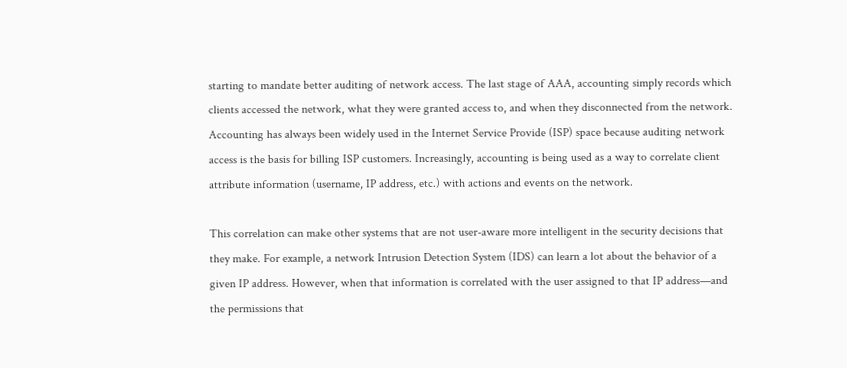starting to mandate better auditing of network access. The last stage of AAA, accounting simply records which clients accessed the network, what they were granted access to, and when they disconnected from the network. Accounting has always been widely used in the Internet Service Provide (ISP) space because auditing network access is the basis for billing ISP customers. Increasingly, accounting is being used as a way to correlate client attribute information (username, IP address, etc.) with actions and events on the network.

This correlation can make other systems that are not user-aware more intelligent in the security decisions that they make. For example, a network Intrusion Detection System (IDS) can learn a lot about the behavior of a given IP address. However, when that information is correlated with the user assigned to that IP address—and the permissions that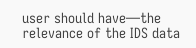user should have—the relevance of the IDS data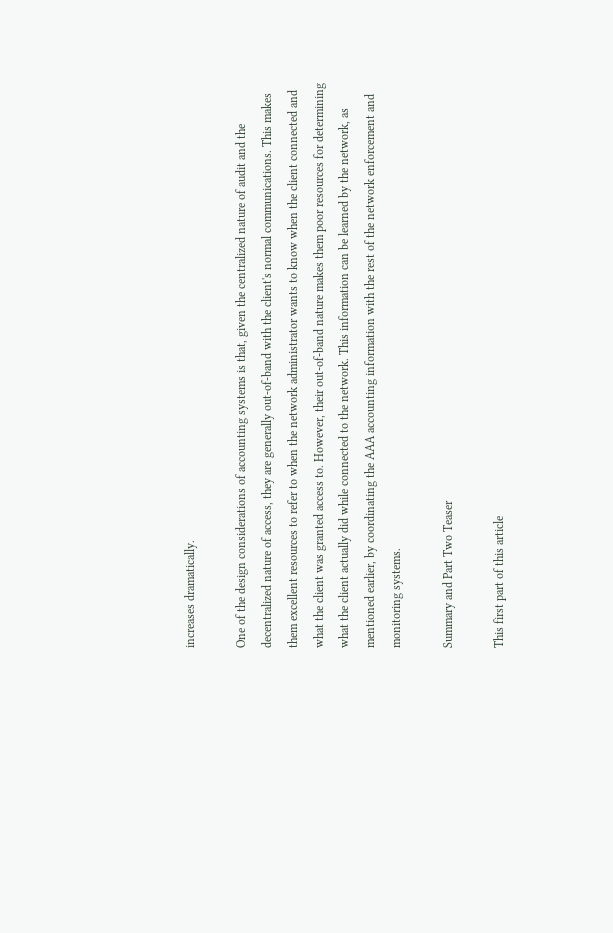increases dramatically.

One of the design considerations of accounting systems is that, given the centralized nature of audit and the decentralized nature of access, they are generally out-of-band with the client's normal communications. This makes them excellent resources to refer to when the network administrator wants to know when the client connected and what the client was granted access to. However, their out-of-band nature makes them poor resources for determining what the client actually did while connected to the network. This information can be learned by the network, as mentioned earlier, by coordinating the AAA accounting information with the rest of the network enforcement and monitoring systems.

Summary and Part Two Teaser

This first part of this article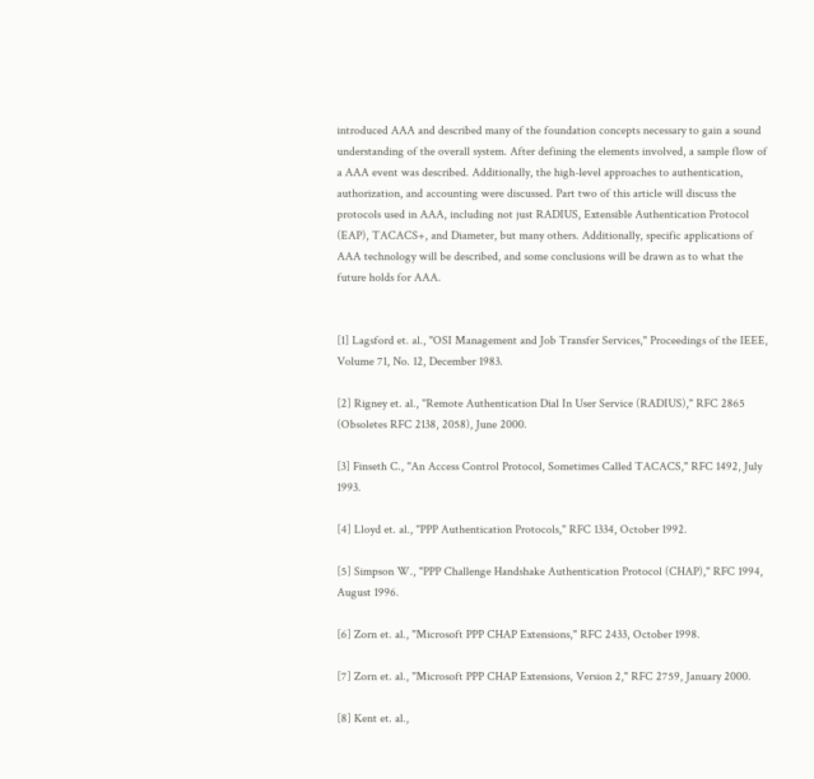introduced AAA and described many of the foundation concepts necessary to gain a sound understanding of the overall system. After defining the elements involved, a sample flow of a AAA event was described. Additionally, the high-level approaches to authentication, authorization, and accounting were discussed. Part two of this article will discuss the protocols used in AAA, including not just RADIUS, Extensible Authentication Protocol (EAP), TACACS+, and Diameter, but many others. Additionally, specific applications of AAA technology will be described, and some conclusions will be drawn as to what the future holds for AAA.


[1] Lagsford et. al., "OSI Management and Job Transfer Services," Proceedings of the IEEE, Volume 71, No. 12, December 1983.

[2] Rigney et. al., "Remote Authentication Dial In User Service (RADIUS)," RFC 2865 (Obsoletes RFC 2138, 2058), June 2000.

[3] Finseth C., "An Access Control Protocol, Sometimes Called TACACS," RFC 1492, July 1993.

[4] Lloyd et. al., "PPP Authentication Protocols," RFC 1334, October 1992.

[5] Simpson W., "PPP Challenge Handshake Authentication Protocol (CHAP)," RFC 1994, August 1996.

[6] Zorn et. al., "Microsoft PPP CHAP Extensions," RFC 2433, October 1998.

[7] Zorn et. al., "Microsoft PPP CHAP Extensions, Version 2," RFC 2759, January 2000.

[8] Kent et. al.,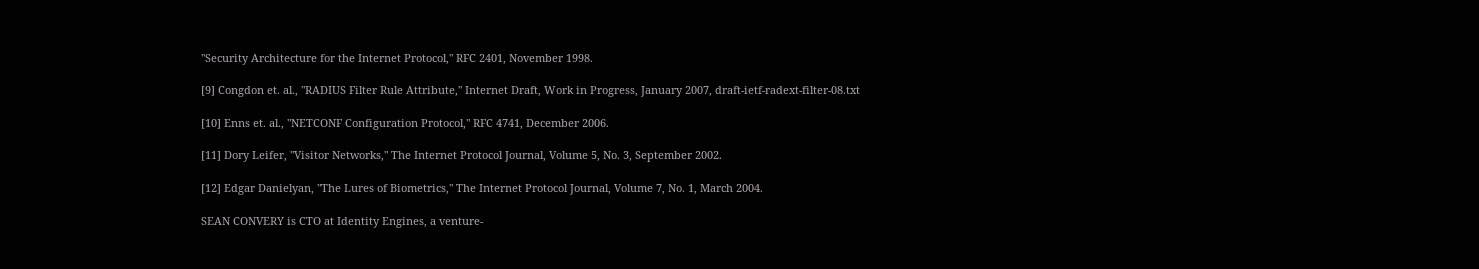"Security Architecture for the Internet Protocol," RFC 2401, November 1998.

[9] Congdon et. al., "RADIUS Filter Rule Attribute," Internet Draft, Work in Progress, January 2007, draft-ietf-radext-filter-08.txt

[10] Enns et. al., "NETCONF Configuration Protocol," RFC 4741, December 2006.

[11] Dory Leifer, "Visitor Networks," The Internet Protocol Journal, Volume 5, No. 3, September 2002.

[12] Edgar Danielyan, "The Lures of Biometrics," The Internet Protocol Journal, Volume 7, No. 1, March 2004.

SEAN CONVERY is CTO at Identity Engines, a venture-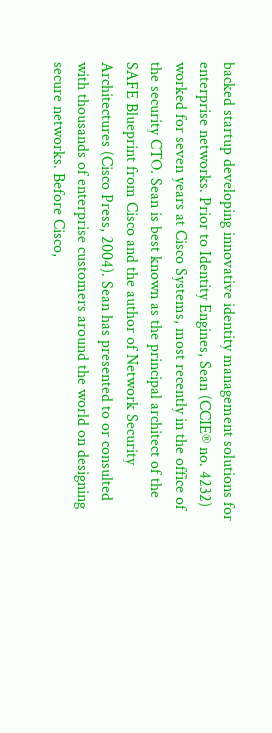backed startup developing innovative identity management solutions for enterprise networks. Prior to Identity Engines, Sean (CCIE® no. 4232) worked for seven years at Cisco Systems, most recently in the office of the security CTO. Sean is best known as the principal architect of the SAFE Blueprint from Cisco and the author of Network Security Architectures (Cisco Press, 2004). Sean has presented to or consulted with thousands of enterprise customers around the world on designing secure networks. Before Cisco,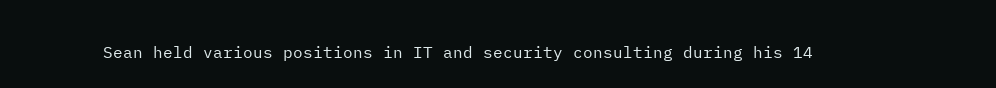Sean held various positions in IT and security consulting during his 14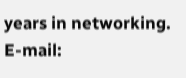years in networking. E-mail: